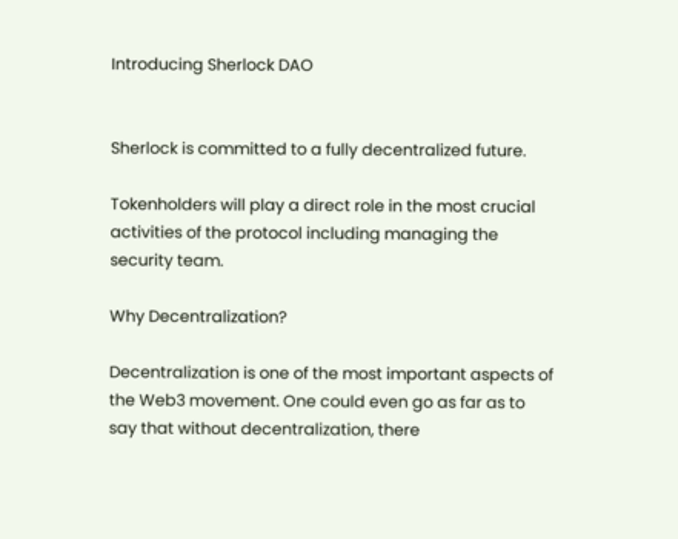Introducing Sherlock DAO


Sherlock is committed to a fully decentralized future.

Tokenholders will play a direct role in the most crucial activities of the protocol including managing the security team.

Why Decentralization?

Decentralization is one of the most important aspects of the Web3 movement. One could even go as far as to say that without decentralization, there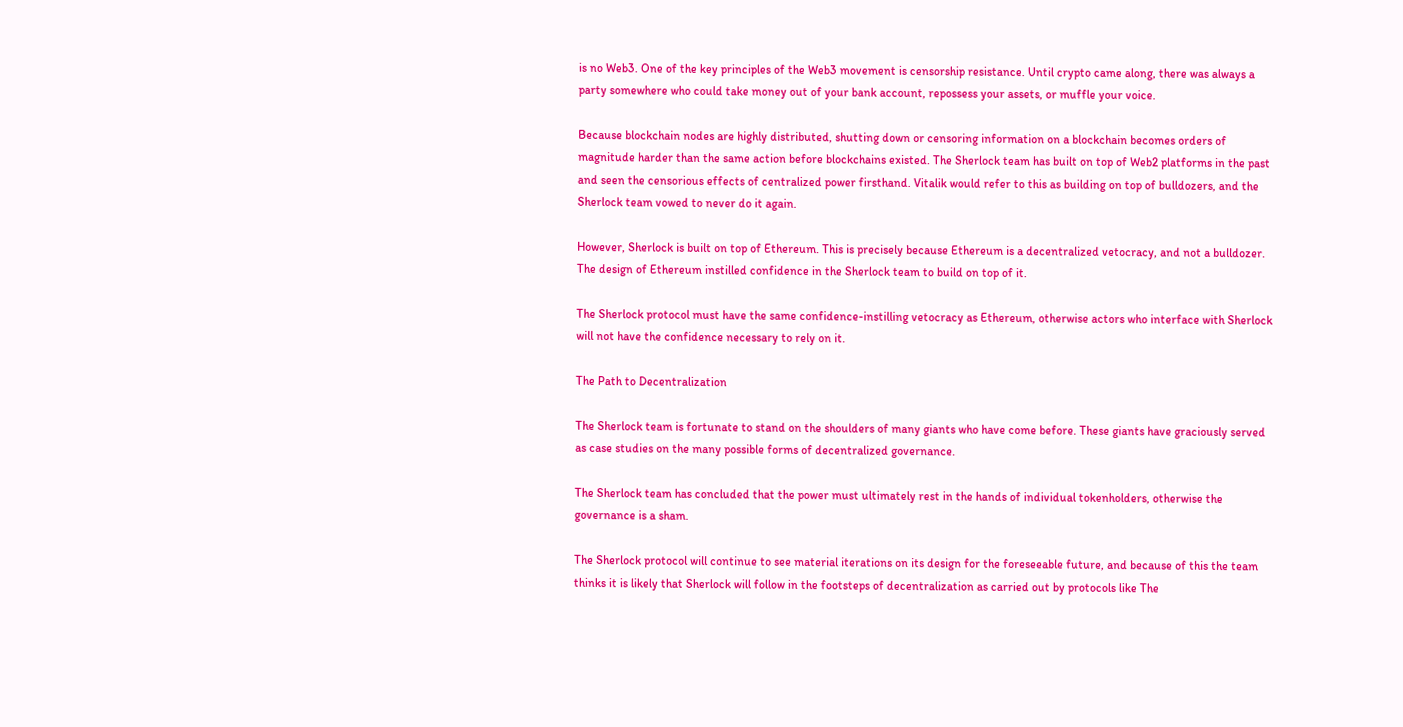is no Web3. One of the key principles of the Web3 movement is censorship resistance. Until crypto came along, there was always a party somewhere who could take money out of your bank account, repossess your assets, or muffle your voice.

Because blockchain nodes are highly distributed, shutting down or censoring information on a blockchain becomes orders of magnitude harder than the same action before blockchains existed. The Sherlock team has built on top of Web2 platforms in the past and seen the censorious effects of centralized power firsthand. Vitalik would refer to this as building on top of bulldozers, and the Sherlock team vowed to never do it again.

However, Sherlock is built on top of Ethereum. This is precisely because Ethereum is a decentralized vetocracy, and not a bulldozer. The design of Ethereum instilled confidence in the Sherlock team to build on top of it.

The Sherlock protocol must have the same confidence-instilling vetocracy as Ethereum, otherwise actors who interface with Sherlock will not have the confidence necessary to rely on it.

The Path to Decentralization

The Sherlock team is fortunate to stand on the shoulders of many giants who have come before. These giants have graciously served as case studies on the many possible forms of decentralized governance.

The Sherlock team has concluded that the power must ultimately rest in the hands of individual tokenholders, otherwise the governance is a sham.

The Sherlock protocol will continue to see material iterations on its design for the foreseeable future, and because of this the team thinks it is likely that Sherlock will follow in the footsteps of decentralization as carried out by protocols like The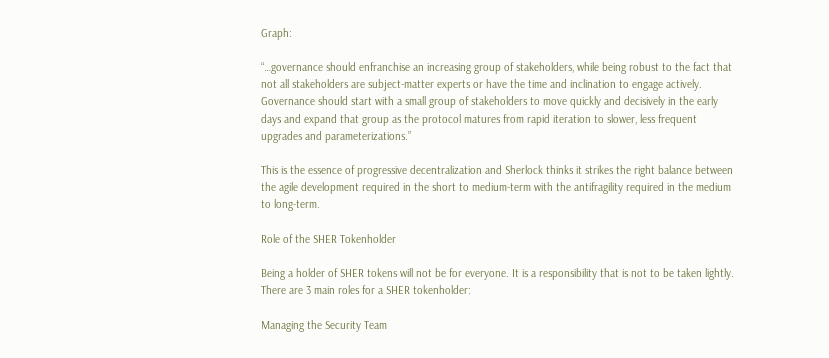Graph:

“…governance should enfranchise an increasing group of stakeholders, while being robust to the fact that not all stakeholders are subject-matter experts or have the time and inclination to engage actively. Governance should start with a small group of stakeholders to move quickly and decisively in the early days and expand that group as the protocol matures from rapid iteration to slower, less frequent upgrades and parameterizations.”

This is the essence of progressive decentralization and Sherlock thinks it strikes the right balance between the agile development required in the short to medium-term with the antifragility required in the medium to long-term.

Role of the SHER Tokenholder

Being a holder of SHER tokens will not be for everyone. It is a responsibility that is not to be taken lightly. There are 3 main roles for a SHER tokenholder:

Managing the Security Team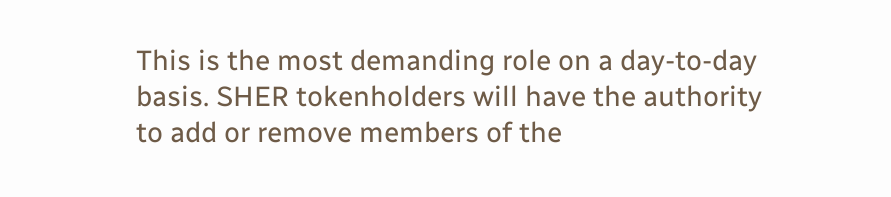This is the most demanding role on a day-to-day basis. SHER tokenholders will have the authority to add or remove members of the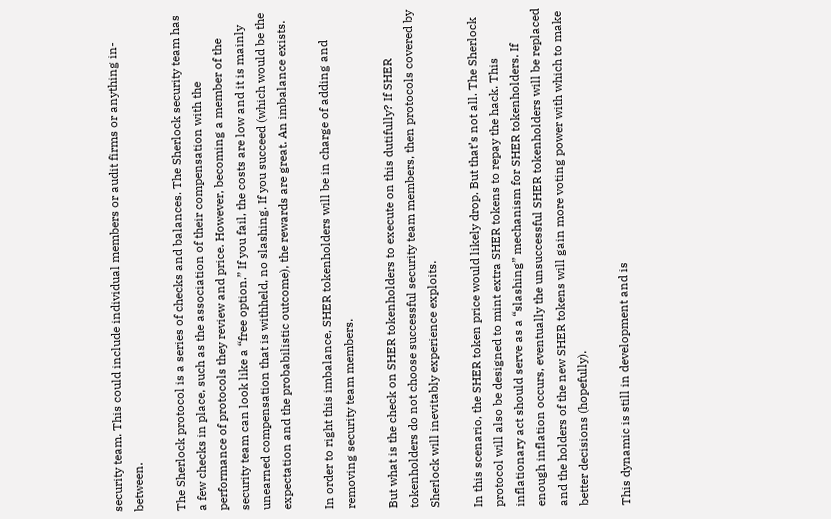security team. This could include individual members or audit firms or anything in-between.

The Sherlock protocol is a series of checks and balances. The Sherlock security team has a few checks in place, such as the association of their compensation with the performance of protocols they review and price. However, becoming a member of the security team can look like a “free option.” If you fail, the costs are low and it is mainly unearned compensation that is withheld, no slashing. If you succeed (which would be the expectation and the probabilistic outcome), the rewards are great. An imbalance exists.

In order to right this imbalance, SHER tokenholders will be in charge of adding and removing security team members.

But what is the check on SHER tokenholders to execute on this dutifully? If SHER tokenholders do not choose successful security team members, then protocols covered by Sherlock will inevitably experience exploits.

In this scenario, the SHER token price would likely drop. But that’s not all. The Sherlock protocol will also be designed to mint extra SHER tokens to repay the hack. This inflationary act should serve as a “slashing” mechanism for SHER tokenholders. If enough inflation occurs, eventually the unsuccessful SHER tokenholders will be replaced and the holders of the new SHER tokens will gain more voting power with which to make better decisions (hopefully).

This dynamic is still in development and is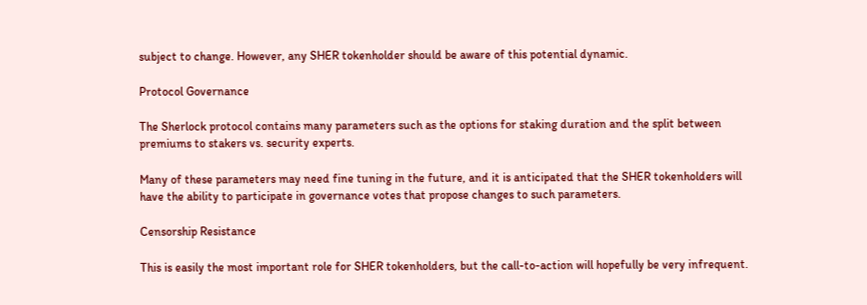subject to change. However, any SHER tokenholder should be aware of this potential dynamic.

Protocol Governance

The Sherlock protocol contains many parameters such as the options for staking duration and the split between premiums to stakers vs. security experts.

Many of these parameters may need fine tuning in the future, and it is anticipated that the SHER tokenholders will have the ability to participate in governance votes that propose changes to such parameters.

Censorship Resistance

This is easily the most important role for SHER tokenholders, but the call-to-action will hopefully be very infrequent.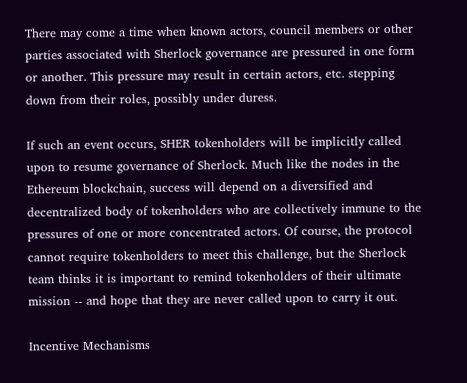There may come a time when known actors, council members or other parties associated with Sherlock governance are pressured in one form or another. This pressure may result in certain actors, etc. stepping down from their roles, possibly under duress.

If such an event occurs, SHER tokenholders will be implicitly called upon to resume governance of Sherlock. Much like the nodes in the Ethereum blockchain, success will depend on a diversified and decentralized body of tokenholders who are collectively immune to the pressures of one or more concentrated actors. Of course, the protocol cannot require tokenholders to meet this challenge, but the Sherlock team thinks it is important to remind tokenholders of their ultimate mission -- and hope that they are never called upon to carry it out.

Incentive Mechanisms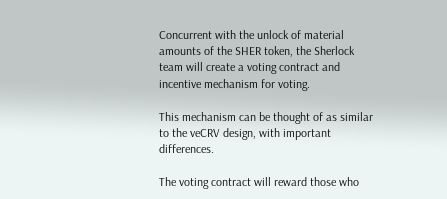Concurrent with the unlock of material amounts of the SHER token, the Sherlock team will create a voting contract and incentive mechanism for voting.

This mechanism can be thought of as similar to the veCRV design, with important differences.

The voting contract will reward those who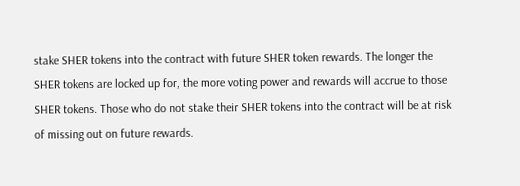stake SHER tokens into the contract with future SHER token rewards. The longer the SHER tokens are locked up for, the more voting power and rewards will accrue to those SHER tokens. Those who do not stake their SHER tokens into the contract will be at risk of missing out on future rewards.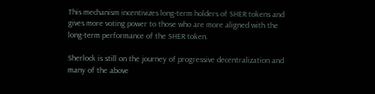This mechanism incentivizes long-term holders of SHER tokens and gives more voting power to those who are more aligned with the long-term performance of the SHER token.

Sherlock is still on the journey of progressive decentralization and many of the above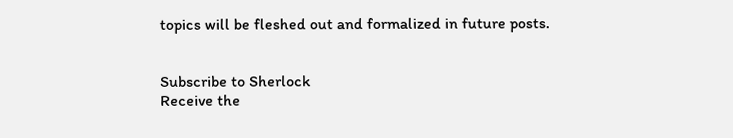topics will be fleshed out and formalized in future posts.


Subscribe to Sherlock
Receive the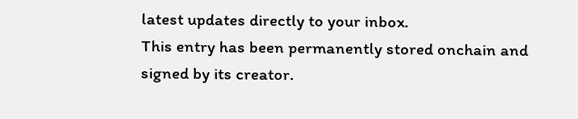latest updates directly to your inbox.
This entry has been permanently stored onchain and signed by its creator.